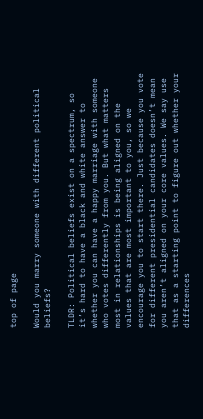top of page

Would you marry someone with different political beliefs?

TLDR: Political beliefs exist on a spectrum, so it’s hard to have a black and white answer to whether you can have a happy marriage with someone who votes differently from you. But what matters most in relationships is being aligned on the values that are most important to you, so we encourage you to start there. Just because you vote for different presidential candidates doesn’t mean you aren’t aligned on your core values. We say use that as a starting point to figure out whether your differences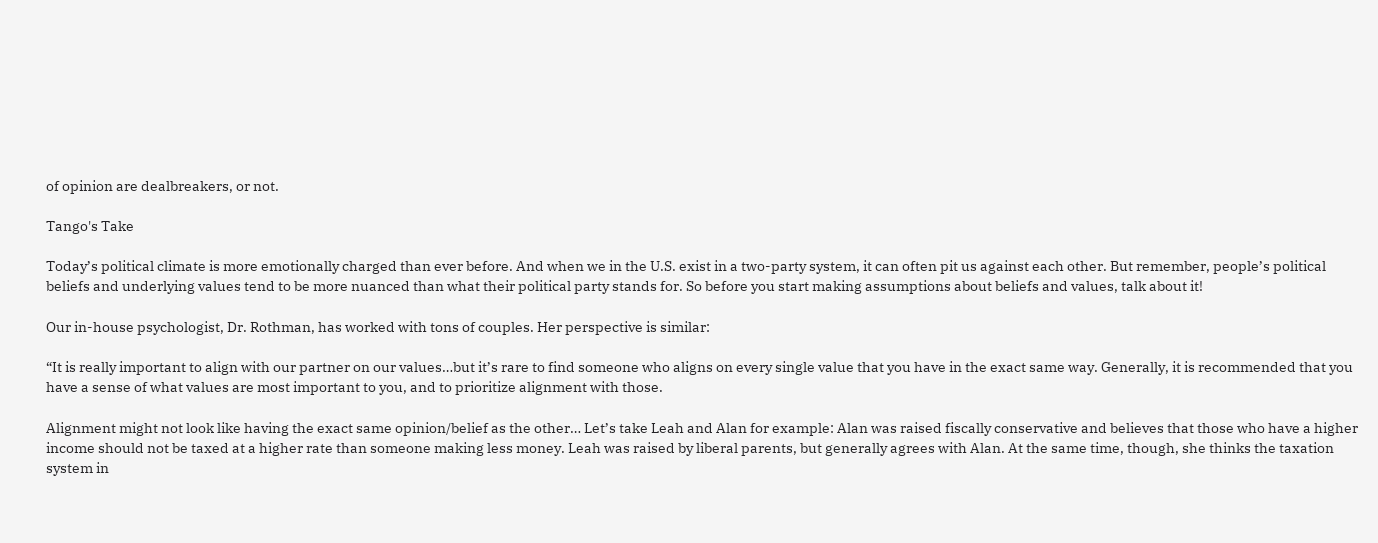of opinion are dealbreakers, or not.

Tango's Take

Today’s political climate is more emotionally charged than ever before. And when we in the U.S. exist in a two-party system, it can often pit us against each other. But remember, people’s political beliefs and underlying values tend to be more nuanced than what their political party stands for. So before you start making assumptions about beliefs and values, talk about it!

Our in-house psychologist, Dr. Rothman, has worked with tons of couples. Her perspective is similar:

“It is really important to align with our partner on our values…but it’s rare to find someone who aligns on every single value that you have in the exact same way. Generally, it is recommended that you have a sense of what values are most important to you, and to prioritize alignment with those.

Alignment might not look like having the exact same opinion/belief as the other… Let’s take Leah and Alan for example: Alan was raised fiscally conservative and believes that those who have a higher income should not be taxed at a higher rate than someone making less money. Leah was raised by liberal parents, but generally agrees with Alan. At the same time, though, she thinks the taxation system in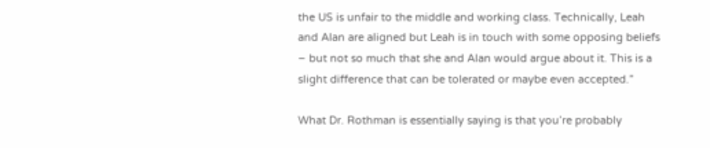the US is unfair to the middle and working class. Technically, Leah and Alan are aligned but Leah is in touch with some opposing beliefs – but not so much that she and Alan would argue about it. This is a slight difference that can be tolerated or maybe even accepted.”

What Dr. Rothman is essentially saying is that you’re probably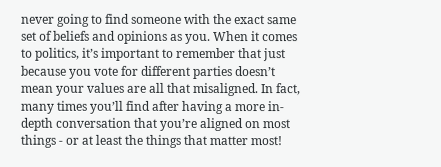never going to find someone with the exact same set of beliefs and opinions as you. When it comes to politics, it’s important to remember that just because you vote for different parties doesn’t mean your values are all that misaligned. In fact, many times you’ll find after having a more in-depth conversation that you’re aligned on most things - or at least the things that matter most!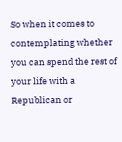So when it comes to contemplating whether you can spend the rest of your life with a Republican or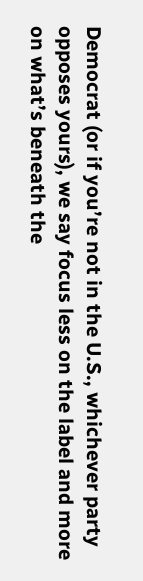Democrat (or if you’re not in the U.S., whichever party opposes yours), we say focus less on the label and more on what’s beneath the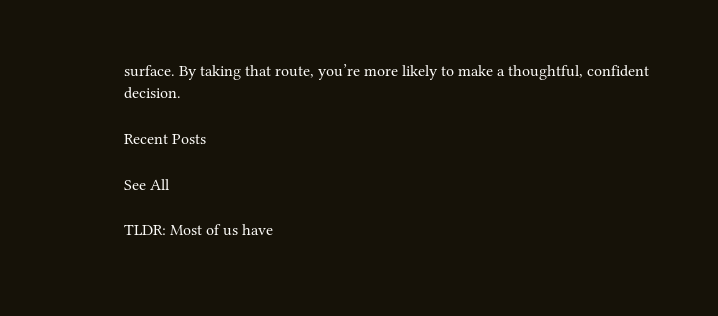surface. By taking that route, you’re more likely to make a thoughtful, confident decision.

Recent Posts

See All

TLDR: Most of us have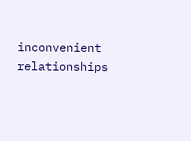inconvenient relationships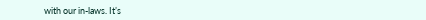with our in-laws. It’s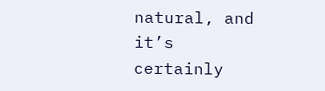natural, and it’s certainly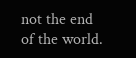not the end of the world.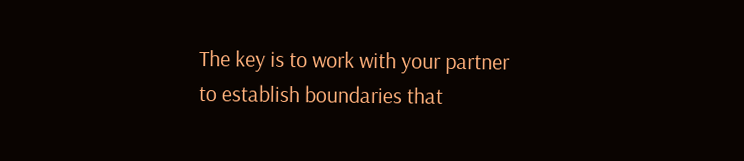The key is to work with your partner to establish boundaries that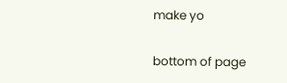make yo

bottom of page